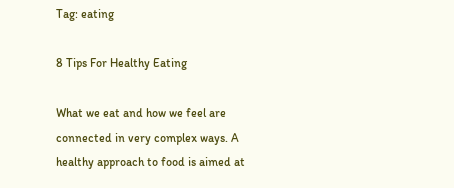Tag: eating

8 Tips For Healthy Eating

What we eat and how we feel are connected in very complex ways. A healthy approach to food is aimed at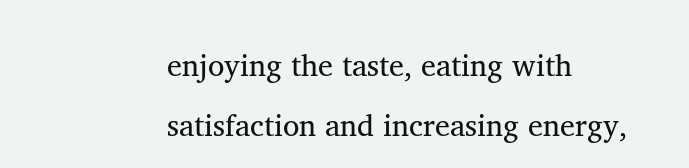enjoying the taste, eating with satisfaction and increasing energy,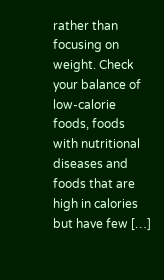rather than focusing on weight. Check your balance of low-calorie foods, foods with nutritional diseases and foods that are high in calories but have few […]